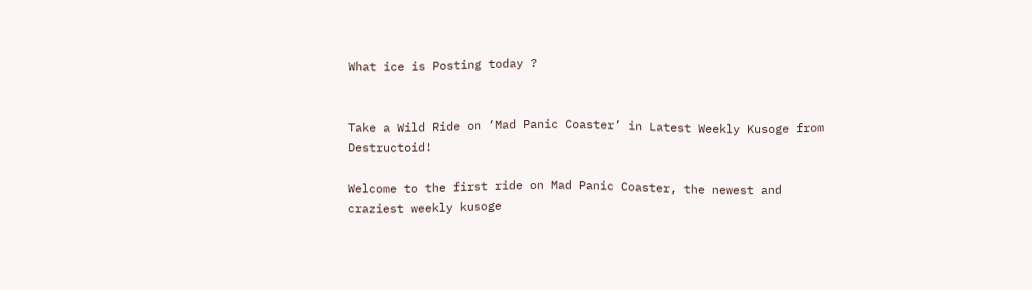What ice is Posting today ?


Take a Wild Ride on ‘Mad Panic Coaster’ in Latest Weekly Kusoge from Destructoid!

Welcome to the first ride on Mad Panic Coaster, the newest and craziest weekly kusoge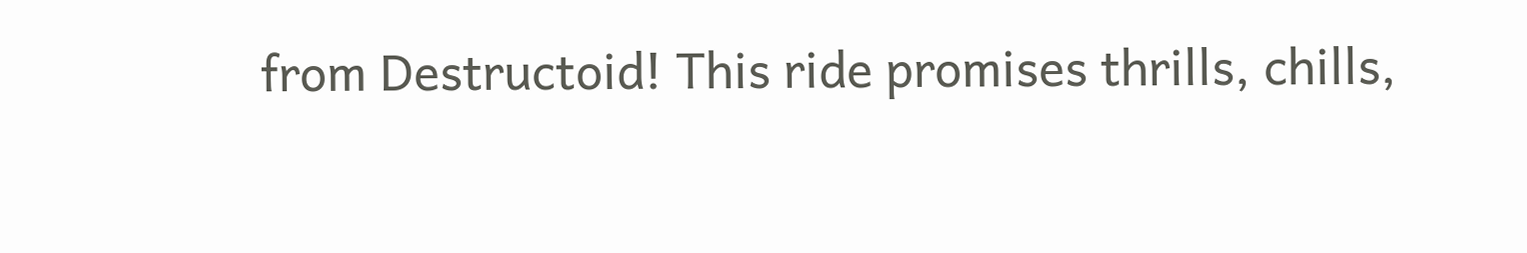from Destructoid! This ride promises thrills, chills,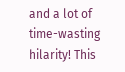and a lot of time-wasting hilarity! This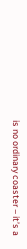is no ordinary coaster – it’s a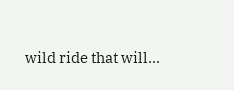wild ride that will…